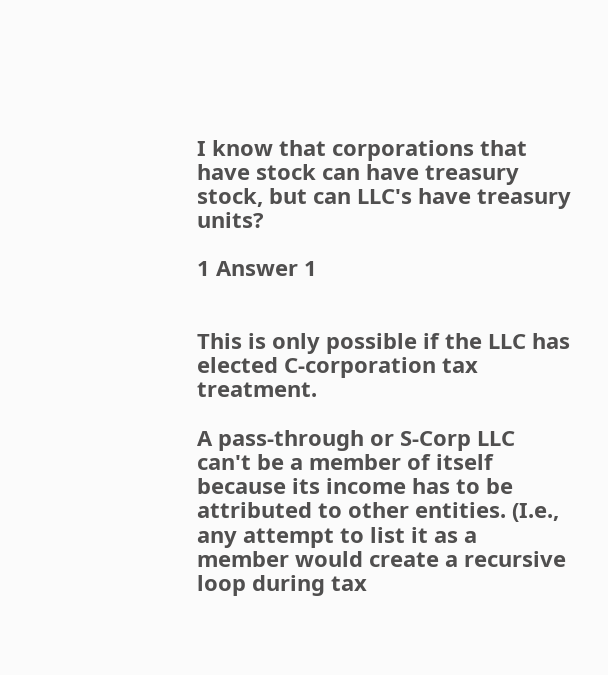I know that corporations that have stock can have treasury stock, but can LLC's have treasury units?

1 Answer 1


This is only possible if the LLC has elected C-corporation tax treatment.

A pass-through or S-Corp LLC can't be a member of itself because its income has to be attributed to other entities. (I.e., any attempt to list it as a member would create a recursive loop during tax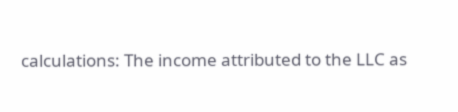calculations: The income attributed to the LLC as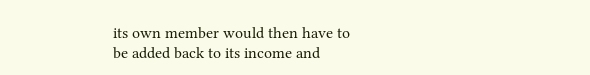its own member would then have to be added back to its income and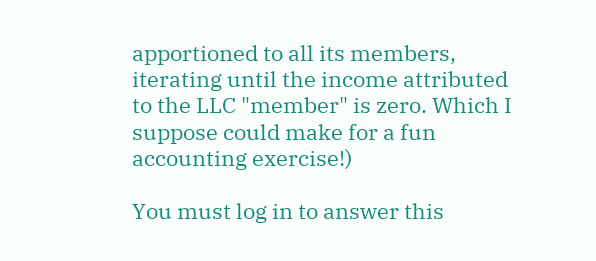apportioned to all its members, iterating until the income attributed to the LLC "member" is zero. Which I suppose could make for a fun accounting exercise!)

You must log in to answer this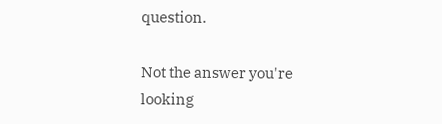question.

Not the answer you're looking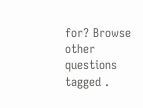for? Browse other questions tagged .